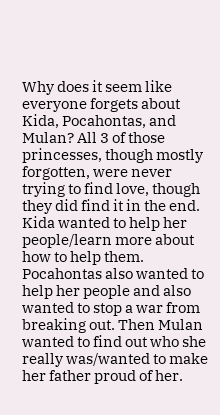Why does it seem like everyone forgets about Kida, Pocahontas, and Mulan? All 3 of those princesses, though mostly forgotten, were never trying to find love, though they did find it in the end. Kida wanted to help her people/learn more about how to help them. Pocahontas also wanted to help her people and also wanted to stop a war from breaking out. Then Mulan wanted to find out who she really was/wanted to make her father proud of her.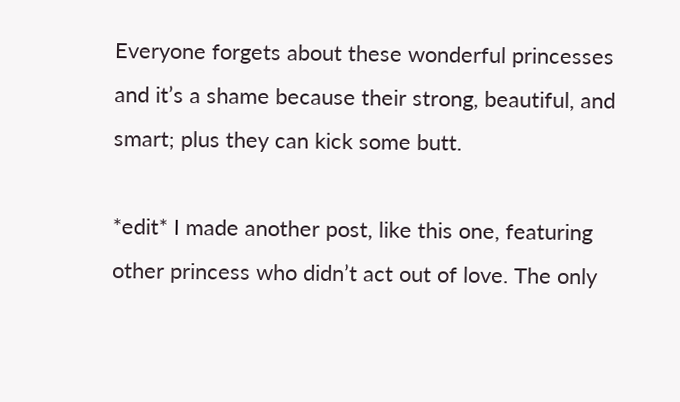Everyone forgets about these wonderful princesses and it’s a shame because their strong, beautiful, and smart; plus they can kick some butt.

*edit* I made another post, like this one, featuring other princess who didn’t act out of love. The only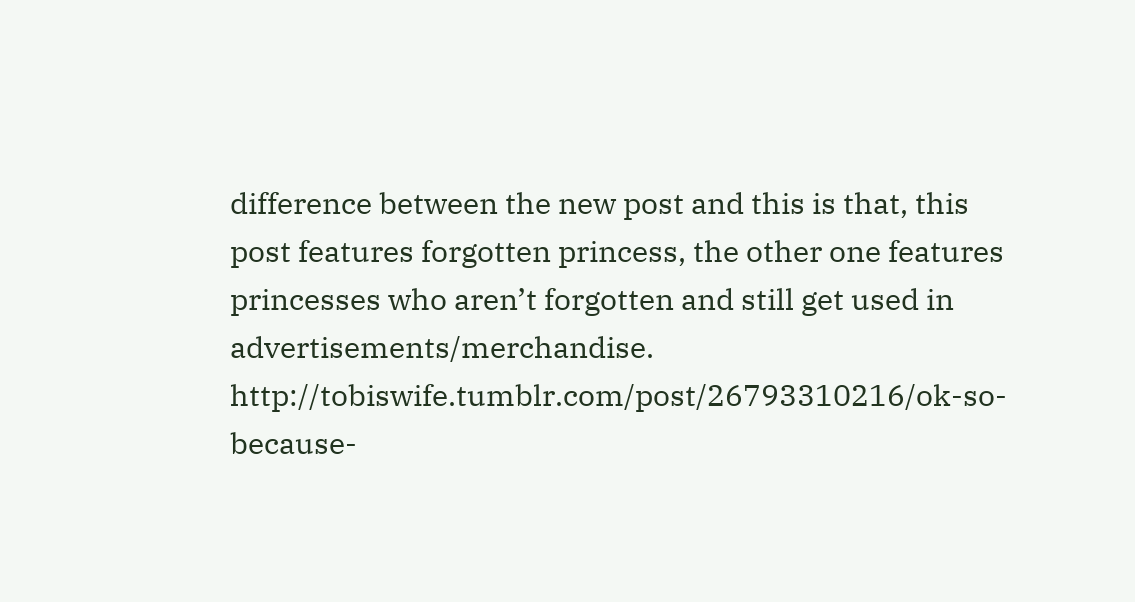difference between the new post and this is that, this post features forgotten princess, the other one features princesses who aren’t forgotten and still get used in advertisements/merchandise. http://tobiswife.tumblr.com/post/26793310216/ok-so-because-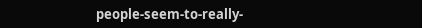people-seem-to-really-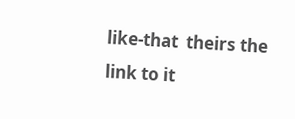like-that  theirs the link to it